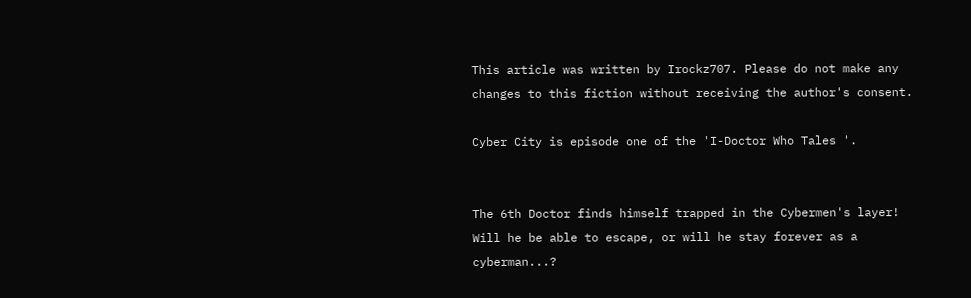This article was written by Irockz707. Please do not make any changes to this fiction without receiving the author's consent.

Cyber City is episode one of the 'I-Doctor Who Tales '.


The 6th Doctor finds himself trapped in the Cybermen's layer! Will he be able to escape, or will he stay forever as a cyberman...?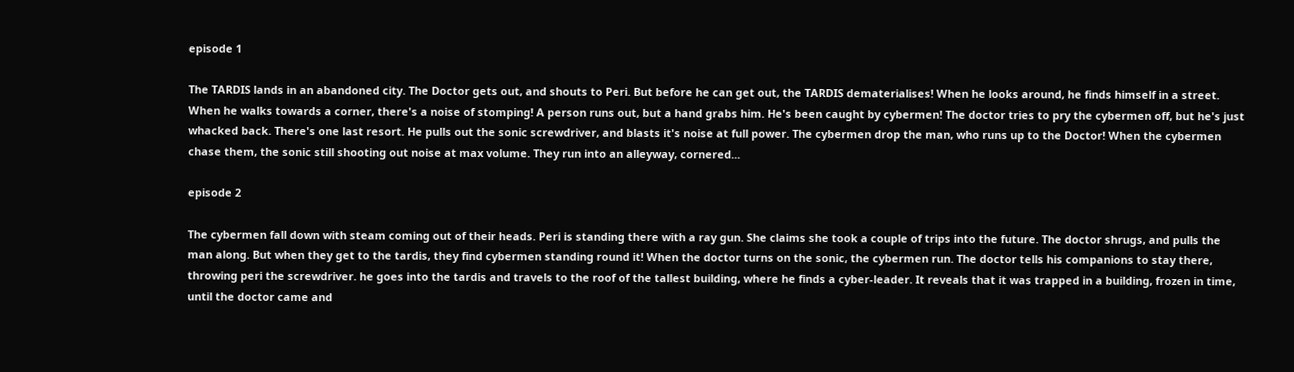episode 1

The TARDIS lands in an abandoned city. The Doctor gets out, and shouts to Peri. But before he can get out, the TARDIS dematerialises! When he looks around, he finds himself in a street. When he walks towards a corner, there's a noise of stomping! A person runs out, but a hand grabs him. He's been caught by cybermen! The doctor tries to pry the cybermen off, but he's just whacked back. There's one last resort. He pulls out the sonic screwdriver, and blasts it's noise at full power. The cybermen drop the man, who runs up to the Doctor! When the cybermen chase them, the sonic still shooting out noise at max volume. They run into an alleyway, cornered...

episode 2

The cybermen fall down with steam coming out of their heads. Peri is standing there with a ray gun. She claims she took a couple of trips into the future. The doctor shrugs, and pulls the man along. But when they get to the tardis, they find cybermen standing round it! When the doctor turns on the sonic, the cybermen run. The doctor tells his companions to stay there, throwing peri the screwdriver. he goes into the tardis and travels to the roof of the tallest building, where he finds a cyber-leader. It reveals that it was trapped in a building, frozen in time, until the doctor came and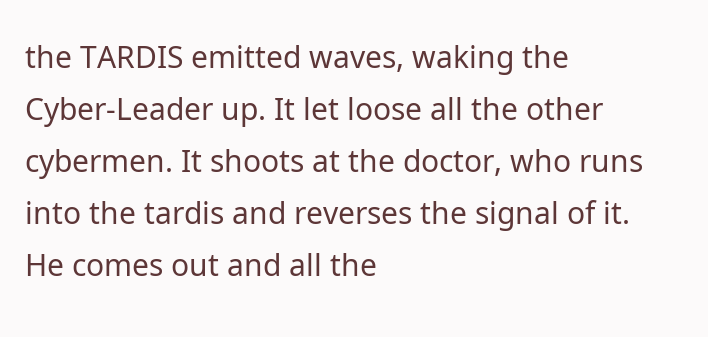the TARDIS emitted waves, waking the Cyber-Leader up. It let loose all the other cybermen. It shoots at the doctor, who runs into the tardis and reverses the signal of it. He comes out and all the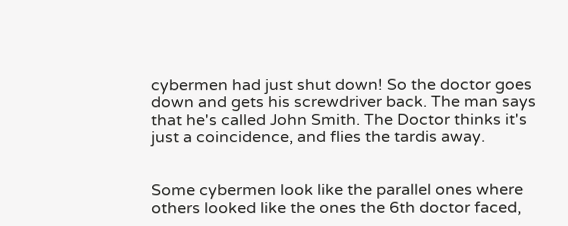cybermen had just shut down! So the doctor goes down and gets his screwdriver back. The man says that he's called John Smith. The Doctor thinks it's just a coincidence, and flies the tardis away.


Some cybermen look like the parallel ones where others looked like the ones the 6th doctor faced,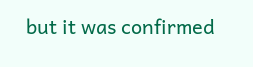but it was confirmed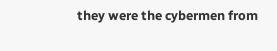they were the cybermen from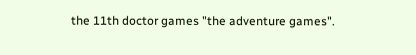the 11th doctor games "the adventure games".